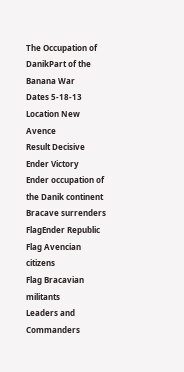The Occupation of DanikPart of the Banana War
Dates 5-18-13
Location New Avence
Result Decisive Ender Victory
Ender occupation of the Danik continent
Bracave surrenders
FlagEnder Republic
Flag Avencian citizens
Flag Bracavian militants
Leaders and Commanders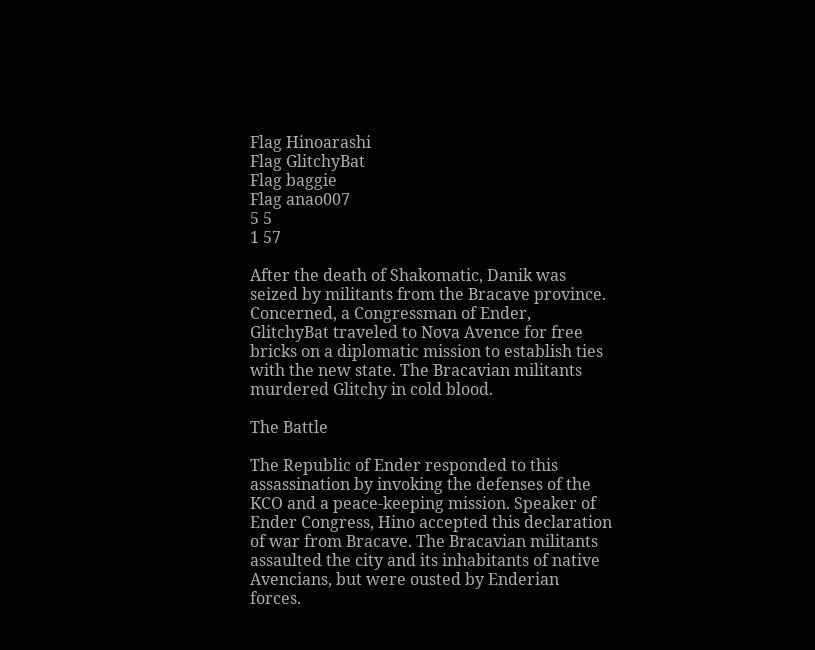Flag Hinoarashi
Flag GlitchyBat
Flag baggie
Flag anao007
5 5
1 57

After the death of Shakomatic, Danik was seized by militants from the Bracave province. Concerned, a Congressman of Ender, GlitchyBat traveled to Nova Avence for free bricks on a diplomatic mission to establish ties with the new state. The Bracavian militants murdered Glitchy in cold blood.

The Battle

The Republic of Ender responded to this assassination by invoking the defenses of the KCO and a peace-keeping mission. Speaker of Ender Congress, Hino accepted this declaration of war from Bracave. The Bracavian militants assaulted the city and its inhabitants of native Avencians, but were ousted by Enderian forces.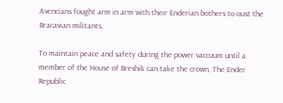Avencians fought arm in arm with their Enderian bothers to oust the Bracavian militants.

To maintain peace and safety during the power vaccuum until a member of the House of Breshik can take the crown, The Ender Republic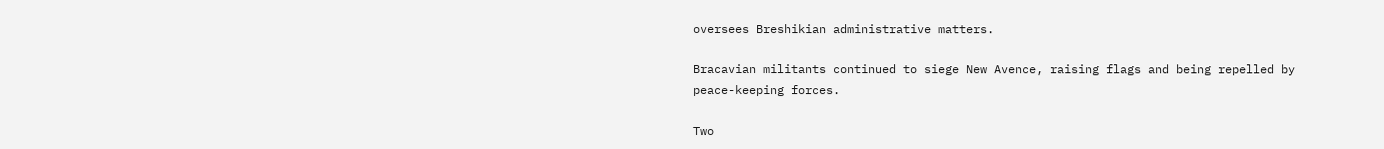oversees Breshikian administrative matters.

Bracavian militants continued to siege New Avence, raising flags and being repelled by peace-keeping forces.

Two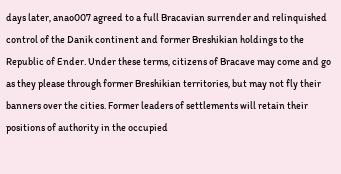days later, anao007 agreed to a full Bracavian surrender and relinquished control of the Danik continent and former Breshikian holdings to the Republic of Ender. Under these terms, citizens of Bracave may come and go as they please through former Breshikian territories, but may not fly their banners over the cities. Former leaders of settlements will retain their positions of authority in the occupied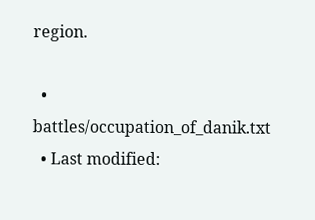region.

  • battles/occupation_of_danik.txt
  • Last modified: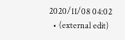2020/11/08 04:02
  • (external edit)